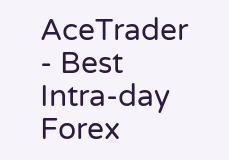AceTrader - Best Intra-day Forex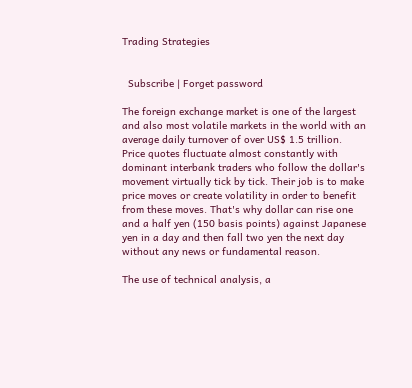Trading Strategies


  Subscribe | Forget password

The foreign exchange market is one of the largest and also most volatile markets in the world with an average daily turnover of over US$ 1.5 trillion. Price quotes fluctuate almost constantly with dominant interbank traders who follow the dollar's movement virtually tick by tick. Their job is to make price moves or create volatility in order to benefit from these moves. That's why dollar can rise one and a half yen (150 basis points) against Japanese yen in a day and then fall two yen the next day without any news or fundamental reason.

The use of technical analysis, a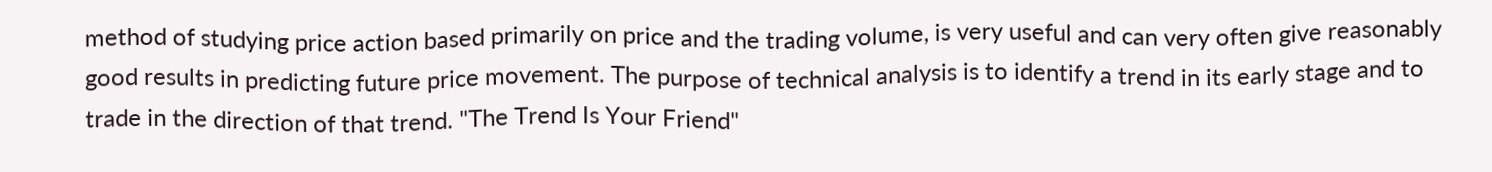method of studying price action based primarily on price and the trading volume, is very useful and can very often give reasonably good results in predicting future price movement. The purpose of technical analysis is to identify a trend in its early stage and to trade in the direction of that trend. "The Trend Is Your Friend"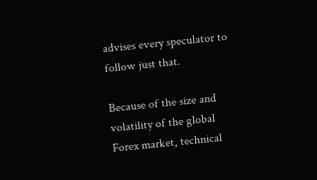advises every speculator to follow just that.

Because of the size and volatility of the global Forex market, technical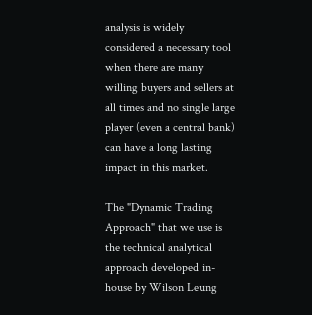analysis is widely considered a necessary tool when there are many willing buyers and sellers at all times and no single large player (even a central bank) can have a long lasting impact in this market.

The "Dynamic Trading Approach" that we use is the technical analytical approach developed in-house by Wilson Leung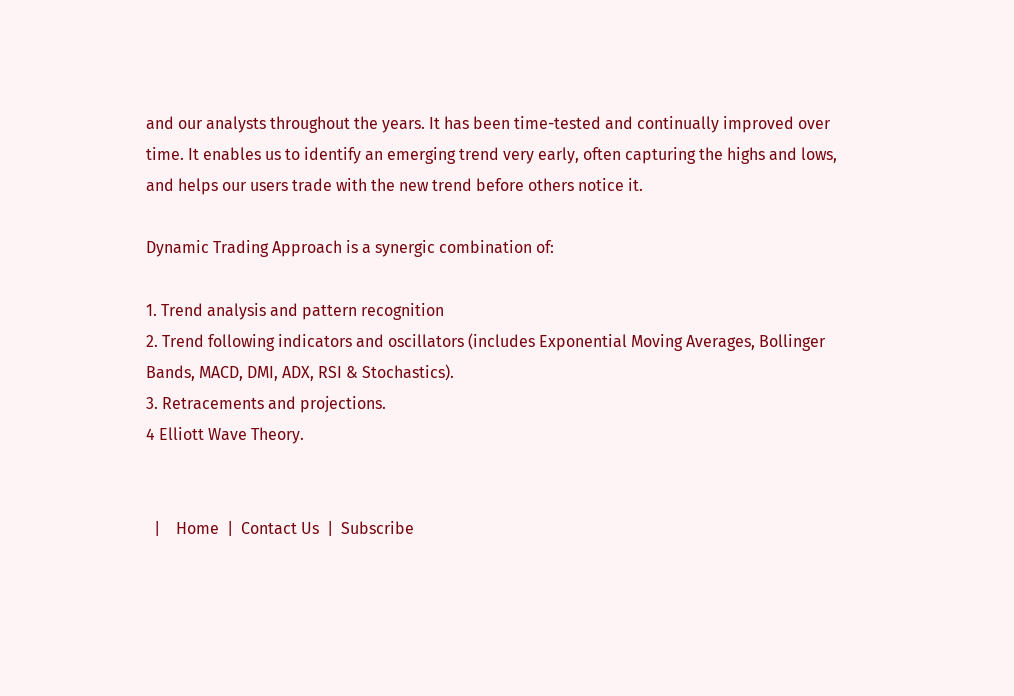and our analysts throughout the years. It has been time-tested and continually improved over time. It enables us to identify an emerging trend very early, often capturing the highs and lows, and helps our users trade with the new trend before others notice it.

Dynamic Trading Approach is a synergic combination of:

1. Trend analysis and pattern recognition
2. Trend following indicators and oscillators (includes Exponential Moving Averages, Bollinger Bands, MACD, DMI, ADX, RSI & Stochastics).
3. Retracements and projections.
4 Elliott Wave Theory.


  |    Home  |  Contact Us  |  Subscribe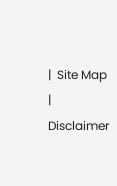|  Site Map  |  Disclaimer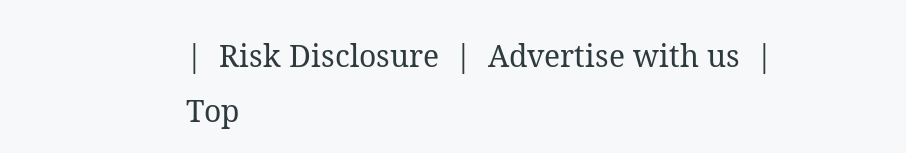|  Risk Disclosure  |  Advertise with us  |  Top